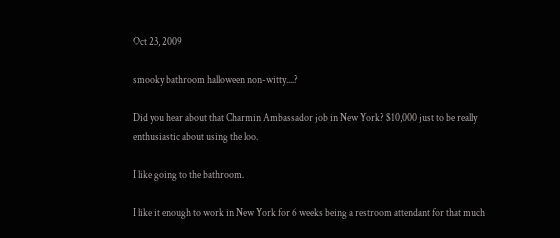Oct 23, 2009

smooky bathroom halloween non-witty....?

Did you hear about that Charmin Ambassador job in New York? $10,000 just to be really enthusiastic about using the loo.

I like going to the bathroom.

I like it enough to work in New York for 6 weeks being a restroom attendant for that much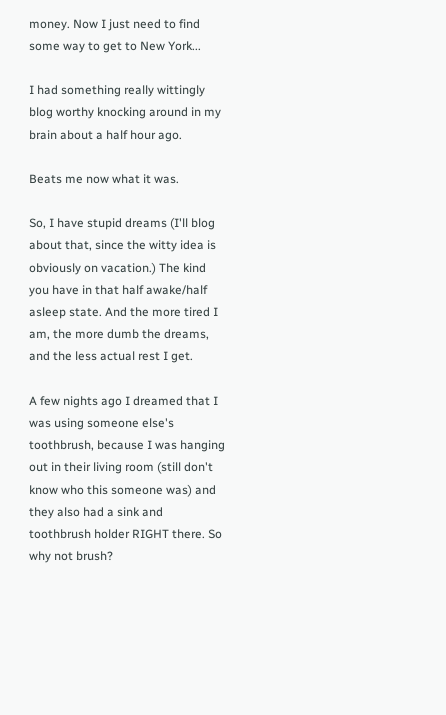money. Now I just need to find some way to get to New York...

I had something really wittingly blog worthy knocking around in my brain about a half hour ago.

Beats me now what it was.

So, I have stupid dreams (I'll blog about that, since the witty idea is obviously on vacation.) The kind you have in that half awake/half asleep state. And the more tired I am, the more dumb the dreams, and the less actual rest I get.

A few nights ago I dreamed that I was using someone else's toothbrush, because I was hanging out in their living room (still don't know who this someone was) and they also had a sink and toothbrush holder RIGHT there. So why not brush?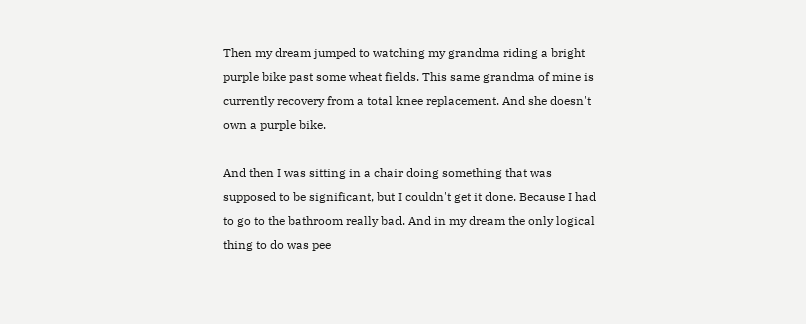Then my dream jumped to watching my grandma riding a bright purple bike past some wheat fields. This same grandma of mine is currently recovery from a total knee replacement. And she doesn't own a purple bike.

And then I was sitting in a chair doing something that was supposed to be significant, but I couldn't get it done. Because I had to go to the bathroom really bad. And in my dream the only logical thing to do was pee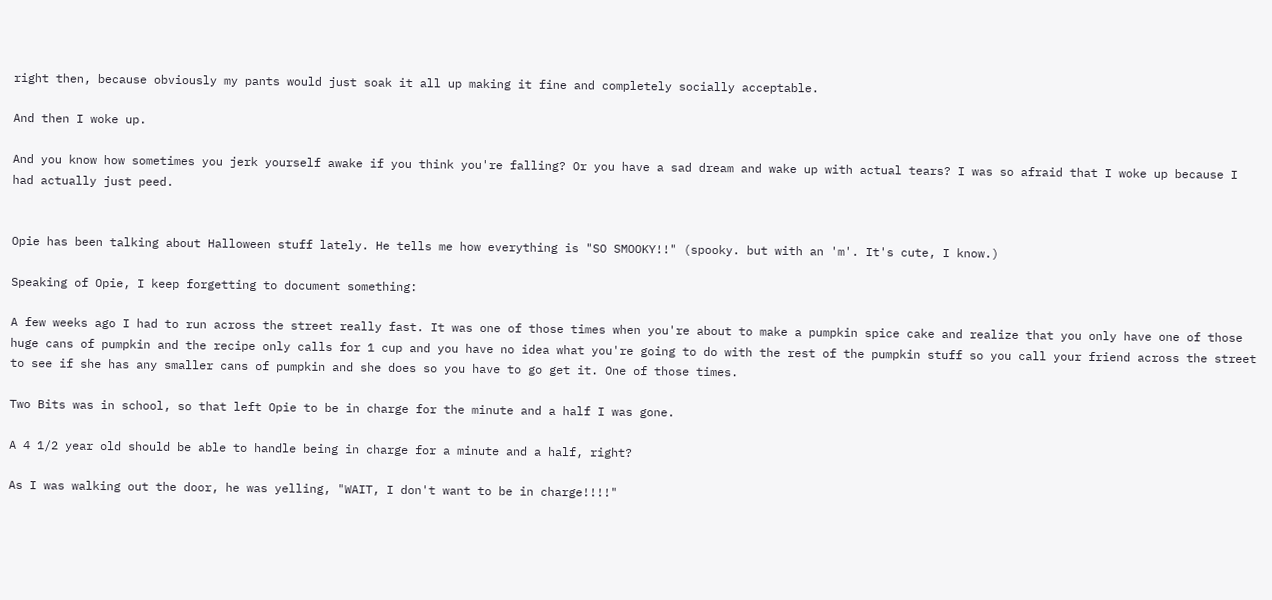right then, because obviously my pants would just soak it all up making it fine and completely socially acceptable.

And then I woke up.

And you know how sometimes you jerk yourself awake if you think you're falling? Or you have a sad dream and wake up with actual tears? I was so afraid that I woke up because I had actually just peed.


Opie has been talking about Halloween stuff lately. He tells me how everything is "SO SMOOKY!!" (spooky. but with an 'm'. It's cute, I know.)

Speaking of Opie, I keep forgetting to document something:

A few weeks ago I had to run across the street really fast. It was one of those times when you're about to make a pumpkin spice cake and realize that you only have one of those huge cans of pumpkin and the recipe only calls for 1 cup and you have no idea what you're going to do with the rest of the pumpkin stuff so you call your friend across the street to see if she has any smaller cans of pumpkin and she does so you have to go get it. One of those times.

Two Bits was in school, so that left Opie to be in charge for the minute and a half I was gone.

A 4 1/2 year old should be able to handle being in charge for a minute and a half, right?

As I was walking out the door, he was yelling, "WAIT, I don't want to be in charge!!!!"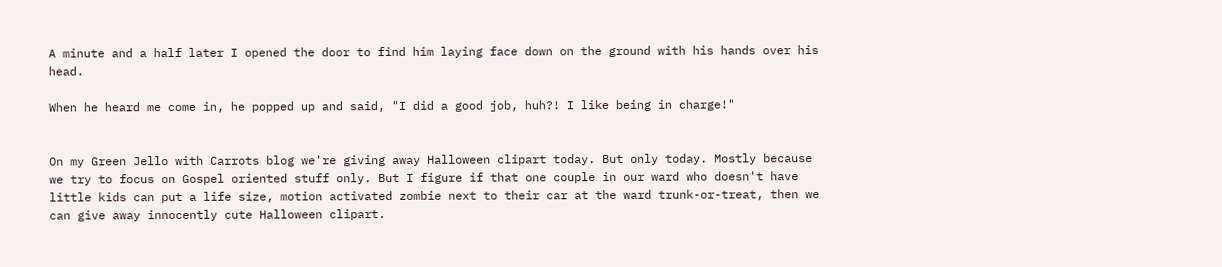A minute and a half later I opened the door to find him laying face down on the ground with his hands over his head.

When he heard me come in, he popped up and said, "I did a good job, huh?! I like being in charge!"


On my Green Jello with Carrots blog we're giving away Halloween clipart today. But only today. Mostly because we try to focus on Gospel oriented stuff only. But I figure if that one couple in our ward who doesn't have little kids can put a life size, motion activated zombie next to their car at the ward trunk-or-treat, then we can give away innocently cute Halloween clipart.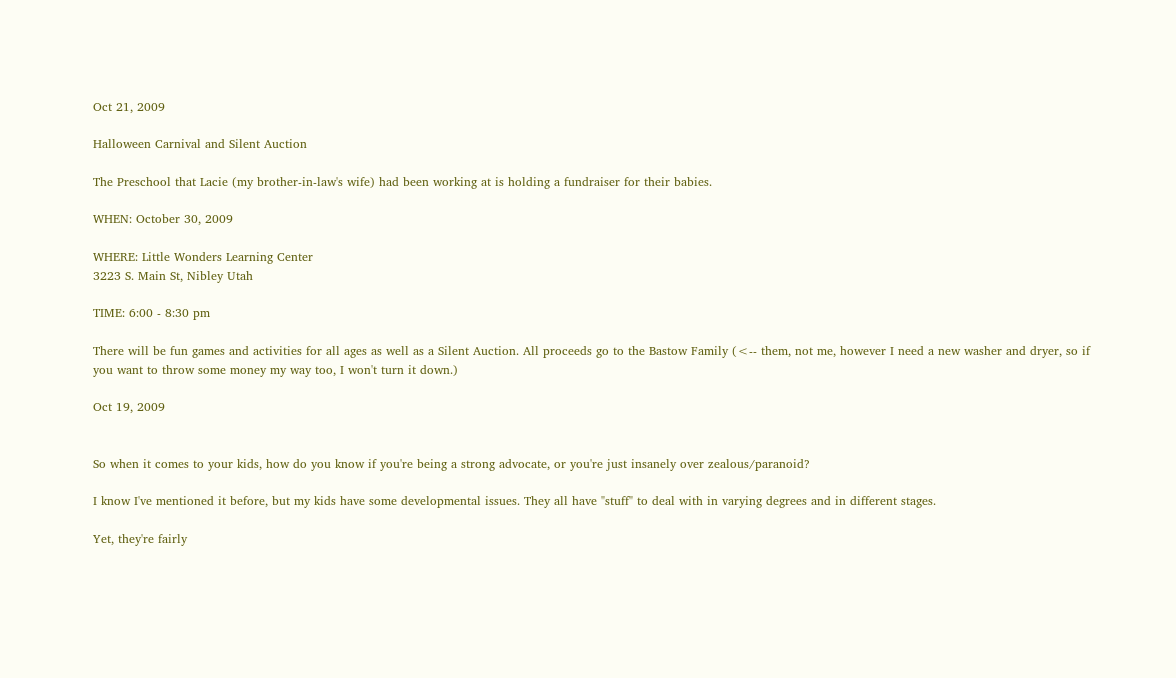Oct 21, 2009

Halloween Carnival and Silent Auction

The Preschool that Lacie (my brother-in-law's wife) had been working at is holding a fundraiser for their babies.

WHEN: October 30, 2009

WHERE: Little Wonders Learning Center
3223 S. Main St, Nibley Utah

TIME: 6:00 - 8:30 pm

There will be fun games and activities for all ages as well as a Silent Auction. All proceeds go to the Bastow Family (<-- them, not me, however I need a new washer and dryer, so if you want to throw some money my way too, I won't turn it down.)

Oct 19, 2009


So when it comes to your kids, how do you know if you're being a strong advocate, or you're just insanely over zealous/paranoid?

I know I've mentioned it before, but my kids have some developmental issues. They all have "stuff" to deal with in varying degrees and in different stages.

Yet, they're fairly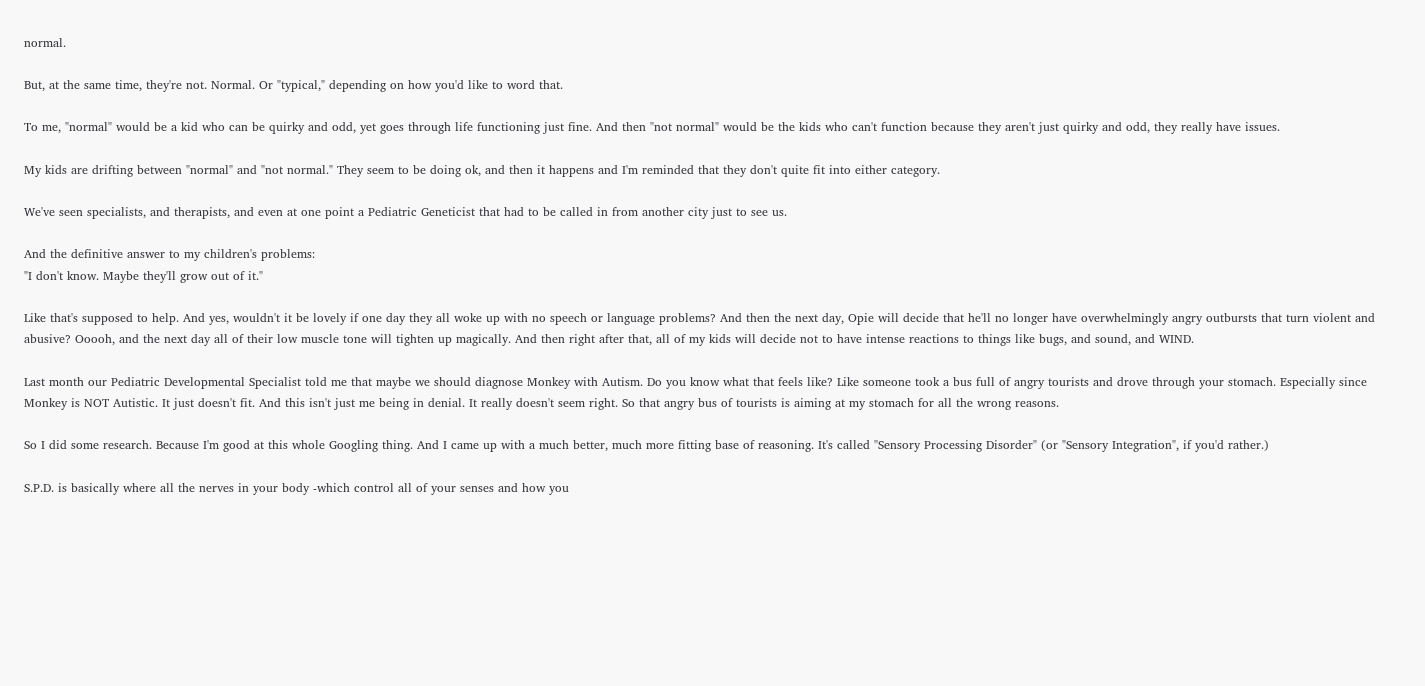normal.

But, at the same time, they're not. Normal. Or "typical," depending on how you'd like to word that.

To me, "normal" would be a kid who can be quirky and odd, yet goes through life functioning just fine. And then "not normal" would be the kids who can't function because they aren't just quirky and odd, they really have issues.

My kids are drifting between "normal" and "not normal." They seem to be doing ok, and then it happens and I'm reminded that they don't quite fit into either category.

We've seen specialists, and therapists, and even at one point a Pediatric Geneticist that had to be called in from another city just to see us.

And the definitive answer to my children's problems:
"I don't know. Maybe they'll grow out of it."

Like that's supposed to help. And yes, wouldn't it be lovely if one day they all woke up with no speech or language problems? And then the next day, Opie will decide that he'll no longer have overwhelmingly angry outbursts that turn violent and abusive? Ooooh, and the next day all of their low muscle tone will tighten up magically. And then right after that, all of my kids will decide not to have intense reactions to things like bugs, and sound, and WIND.

Last month our Pediatric Developmental Specialist told me that maybe we should diagnose Monkey with Autism. Do you know what that feels like? Like someone took a bus full of angry tourists and drove through your stomach. Especially since Monkey is NOT Autistic. It just doesn't fit. And this isn't just me being in denial. It really doesn't seem right. So that angry bus of tourists is aiming at my stomach for all the wrong reasons.

So I did some research. Because I'm good at this whole Googling thing. And I came up with a much better, much more fitting base of reasoning. It's called "Sensory Processing Disorder" (or "Sensory Integration", if you'd rather.)

S.P.D. is basically where all the nerves in your body -which control all of your senses and how you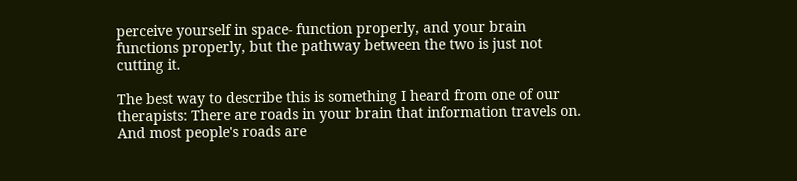perceive yourself in space- function properly, and your brain functions properly, but the pathway between the two is just not cutting it.

The best way to describe this is something I heard from one of our therapists: There are roads in your brain that information travels on. And most people's roads are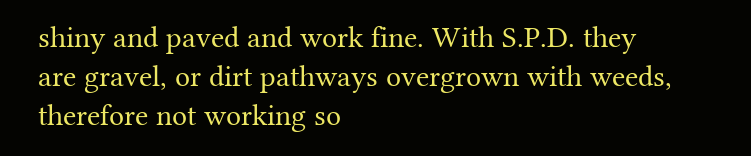shiny and paved and work fine. With S.P.D. they are gravel, or dirt pathways overgrown with weeds, therefore not working so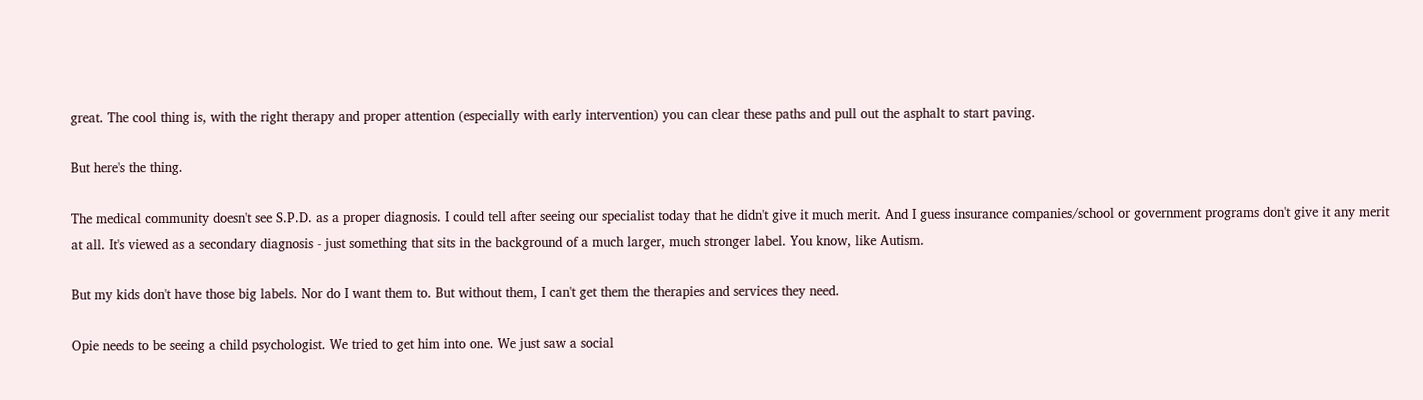great. The cool thing is, with the right therapy and proper attention (especially with early intervention) you can clear these paths and pull out the asphalt to start paving.

But here's the thing.

The medical community doesn't see S.P.D. as a proper diagnosis. I could tell after seeing our specialist today that he didn't give it much merit. And I guess insurance companies/school or government programs don't give it any merit at all. It's viewed as a secondary diagnosis - just something that sits in the background of a much larger, much stronger label. You know, like Autism.

But my kids don't have those big labels. Nor do I want them to. But without them, I can't get them the therapies and services they need.

Opie needs to be seeing a child psychologist. We tried to get him into one. We just saw a social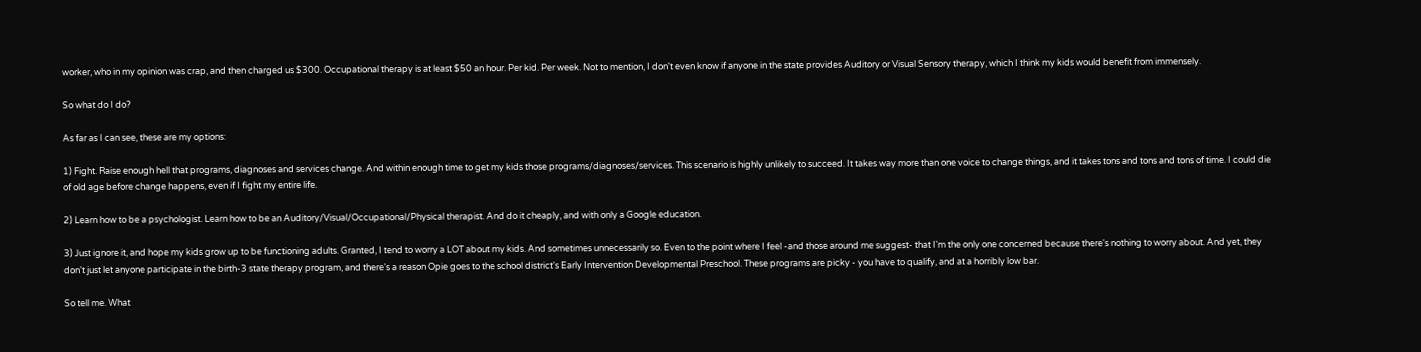worker, who in my opinion was crap, and then charged us $300. Occupational therapy is at least $50 an hour. Per kid. Per week. Not to mention, I don't even know if anyone in the state provides Auditory or Visual Sensory therapy, which I think my kids would benefit from immensely.

So what do I do?

As far as I can see, these are my options:

1) Fight. Raise enough hell that programs, diagnoses and services change. And within enough time to get my kids those programs/diagnoses/services. This scenario is highly unlikely to succeed. It takes way more than one voice to change things, and it takes tons and tons and tons of time. I could die of old age before change happens, even if I fight my entire life.

2) Learn how to be a psychologist. Learn how to be an Auditory/Visual/Occupational/Physical therapist. And do it cheaply, and with only a Google education.

3) Just ignore it, and hope my kids grow up to be functioning adults. Granted, I tend to worry a LOT about my kids. And sometimes unnecessarily so. Even to the point where I feel -and those around me suggest- that I'm the only one concerned because there's nothing to worry about. And yet, they don't just let anyone participate in the birth-3 state therapy program, and there's a reason Opie goes to the school district's Early Intervention Developmental Preschool. These programs are picky - you have to qualify, and at a horribly low bar.

So tell me. What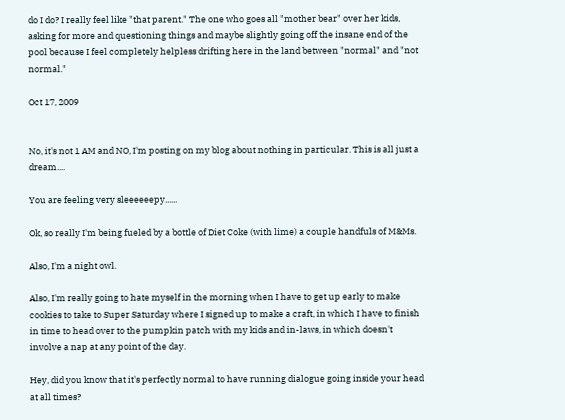do I do? I really feel like "that parent." The one who goes all "mother bear" over her kids, asking for more and questioning things and maybe slightly going off the insane end of the pool because I feel completely helpless drifting here in the land between "normal" and "not normal."

Oct 17, 2009


No, it's not 1 AM and NO, I'm posting on my blog about nothing in particular. This is all just a dream....

You are feeling very sleeeeeepy......

Ok, so really I'm being fueled by a bottle of Diet Coke (with lime) a couple handfuls of M&Ms.

Also, I'm a night owl.

Also, I'm really going to hate myself in the morning when I have to get up early to make cookies to take to Super Saturday where I signed up to make a craft, in which I have to finish in time to head over to the pumpkin patch with my kids and in-laws, in which doesn't involve a nap at any point of the day.

Hey, did you know that it's perfectly normal to have running dialogue going inside your head at all times?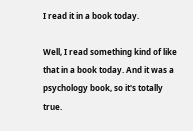I read it in a book today.

Well, I read something kind of like that in a book today. And it was a psychology book, so it's totally true.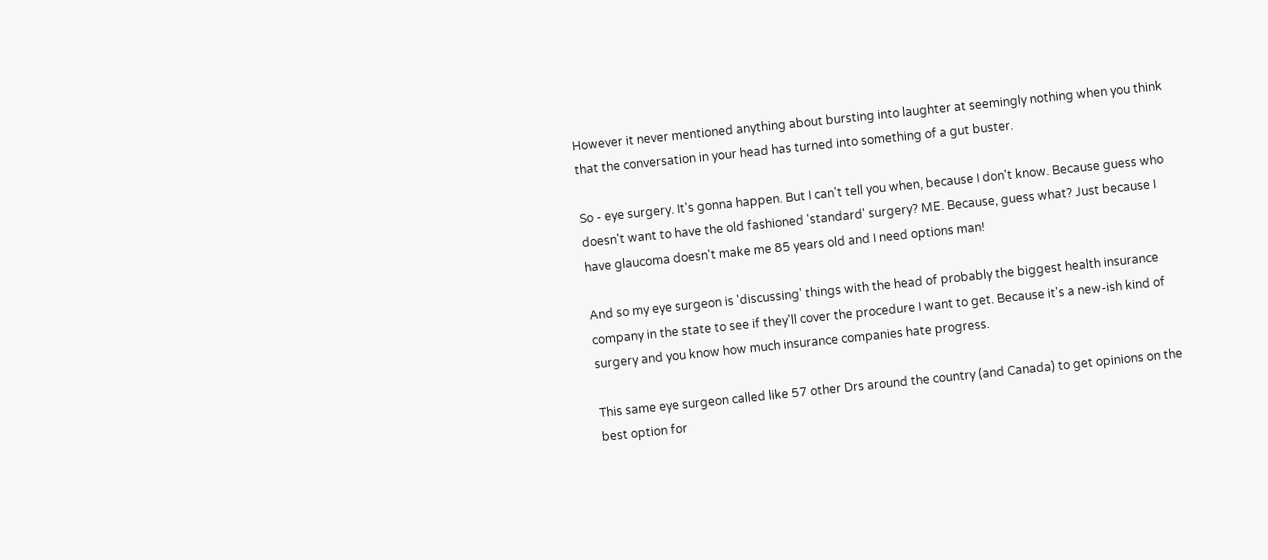However it never mentioned anything about bursting into laughter at seemingly nothing when you think that the conversation in your head has turned into something of a gut buster.

So - eye surgery. It's gonna happen. But I can't tell you when, because I don't know. Because guess who doesn't want to have the old fashioned 'standard' surgery? ME. Because, guess what? Just because I have glaucoma doesn't make me 85 years old and I need options man!

And so my eye surgeon is 'discussing' things with the head of probably the biggest health insurance company in the state to see if they'll cover the procedure I want to get. Because it's a new-ish kind of surgery and you know how much insurance companies hate progress.

This same eye surgeon called like 57 other Drs around the country (and Canada) to get opinions on the best option for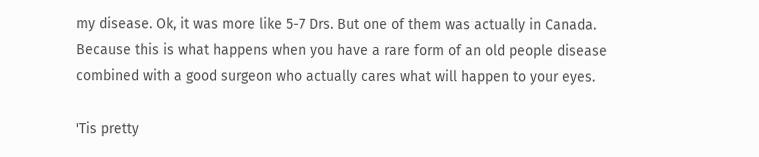my disease. Ok, it was more like 5-7 Drs. But one of them was actually in Canada. Because this is what happens when you have a rare form of an old people disease combined with a good surgeon who actually cares what will happen to your eyes.

'Tis pretty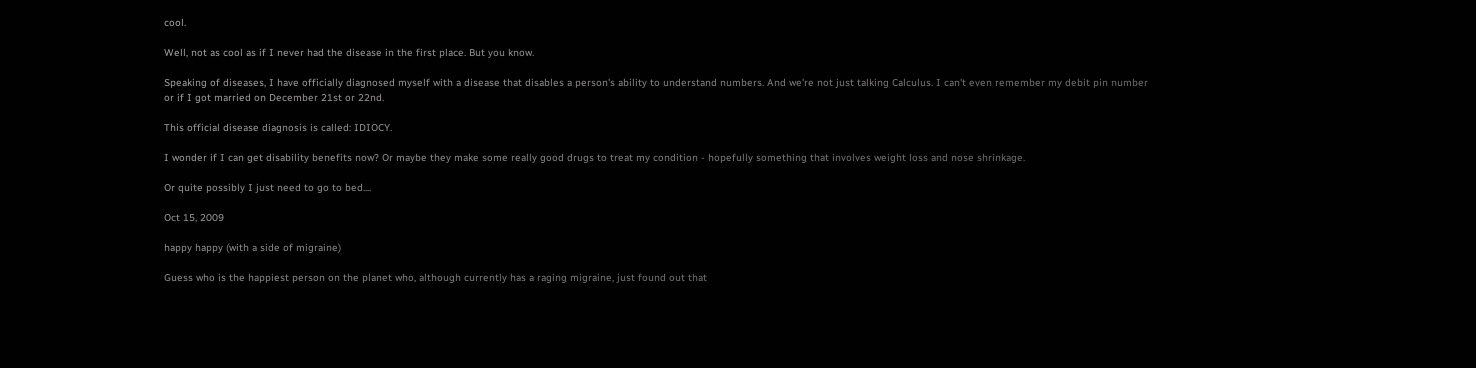cool.

Well, not as cool as if I never had the disease in the first place. But you know.

Speaking of diseases, I have officially diagnosed myself with a disease that disables a person's ability to understand numbers. And we're not just talking Calculus. I can't even remember my debit pin number or if I got married on December 21st or 22nd.

This official disease diagnosis is called: IDIOCY.

I wonder if I can get disability benefits now? Or maybe they make some really good drugs to treat my condition - hopefully something that involves weight loss and nose shrinkage.

Or quite possibly I just need to go to bed....

Oct 15, 2009

happy happy (with a side of migraine)

Guess who is the happiest person on the planet who, although currently has a raging migraine, just found out that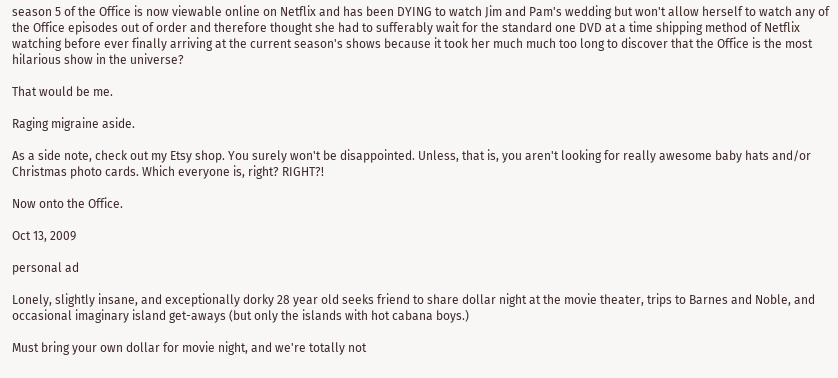season 5 of the Office is now viewable online on Netflix and has been DYING to watch Jim and Pam's wedding but won't allow herself to watch any of the Office episodes out of order and therefore thought she had to sufferably wait for the standard one DVD at a time shipping method of Netflix watching before ever finally arriving at the current season's shows because it took her much much too long to discover that the Office is the most hilarious show in the universe?

That would be me.

Raging migraine aside.

As a side note, check out my Etsy shop. You surely won't be disappointed. Unless, that is, you aren't looking for really awesome baby hats and/or Christmas photo cards. Which everyone is, right? RIGHT?!

Now onto the Office.

Oct 13, 2009

personal ad

Lonely, slightly insane, and exceptionally dorky 28 year old seeks friend to share dollar night at the movie theater, trips to Barnes and Noble, and occasional imaginary island get-aways (but only the islands with hot cabana boys.)

Must bring your own dollar for movie night, and we're totally not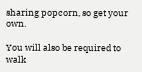sharing popcorn, so get your own.

You will also be required to walk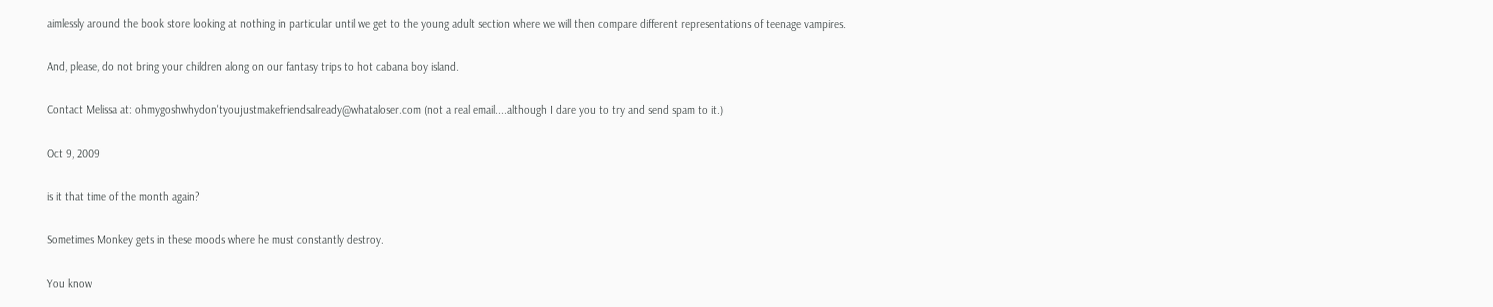aimlessly around the book store looking at nothing in particular until we get to the young adult section where we will then compare different representations of teenage vampires.

And, please, do not bring your children along on our fantasy trips to hot cabana boy island.

Contact Melissa at: ohmygoshwhydon'tyoujustmakefriendsalready@whataloser.com (not a real email....although I dare you to try and send spam to it.)

Oct 9, 2009

is it that time of the month again?

Sometimes Monkey gets in these moods where he must constantly destroy.

You know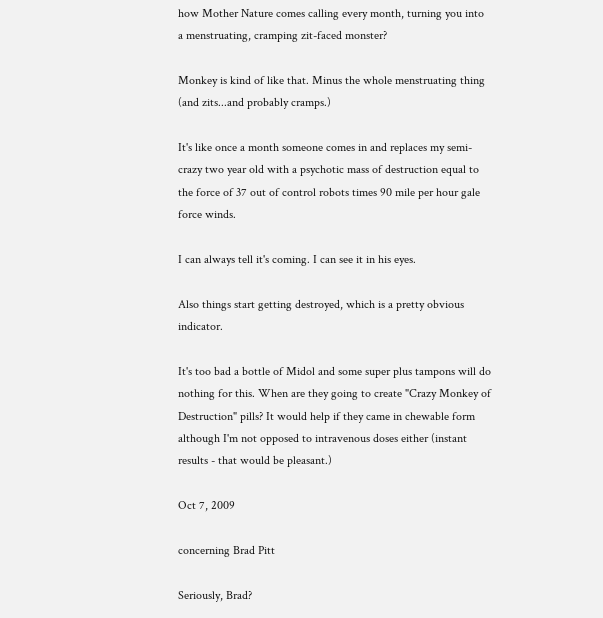how Mother Nature comes calling every month, turning you into a menstruating, cramping zit-faced monster?

Monkey is kind of like that. Minus the whole menstruating thing (and zits...and probably cramps.)

It's like once a month someone comes in and replaces my semi-crazy two year old with a psychotic mass of destruction equal to the force of 37 out of control robots times 90 mile per hour gale force winds.

I can always tell it's coming. I can see it in his eyes.

Also things start getting destroyed, which is a pretty obvious indicator.

It's too bad a bottle of Midol and some super plus tampons will do nothing for this. When are they going to create "Crazy Monkey of Destruction" pills? It would help if they came in chewable form although I'm not opposed to intravenous doses either (instant results - that would be pleasant.)

Oct 7, 2009

concerning Brad Pitt

Seriously, Brad?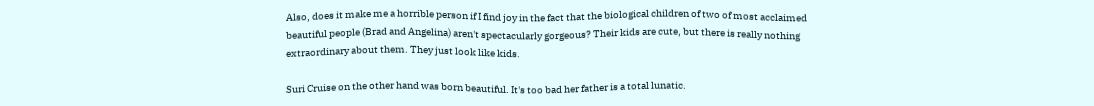Also, does it make me a horrible person if I find joy in the fact that the biological children of two of most acclaimed beautiful people (Brad and Angelina) aren't spectacularly gorgeous? Their kids are cute, but there is really nothing extraordinary about them. They just look like kids.

Suri Cruise on the other hand was born beautiful. It's too bad her father is a total lunatic.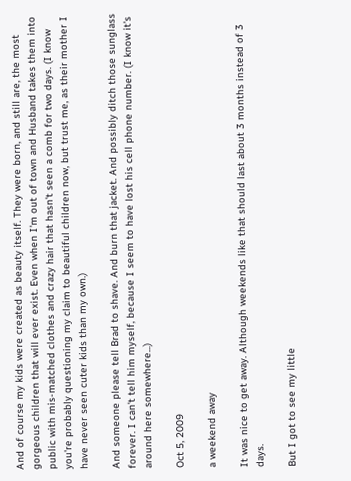And of course my kids were created as beauty itself. They were born, and still are, the most gorgeous children that will ever exist. Even when I'm out of town and Husband takes them into public with mis-matched clothes and crazy hair that hasn't seen a comb for two days. (I know you're probably questioning my claim to beautiful children now, but trust me, as their mother I have never seen cuter kids than my own.)

And someone please tell Brad to shave. And burn that jacket. And possibly ditch those sunglass forever. I can't tell him myself, because I seem to have lost his cell phone number. (I know it's around here somewhere...)

Oct 5, 2009

a weekend away

It was nice to get away. Although weekends like that should last about 3 months instead of 3 days.

But I got to see my little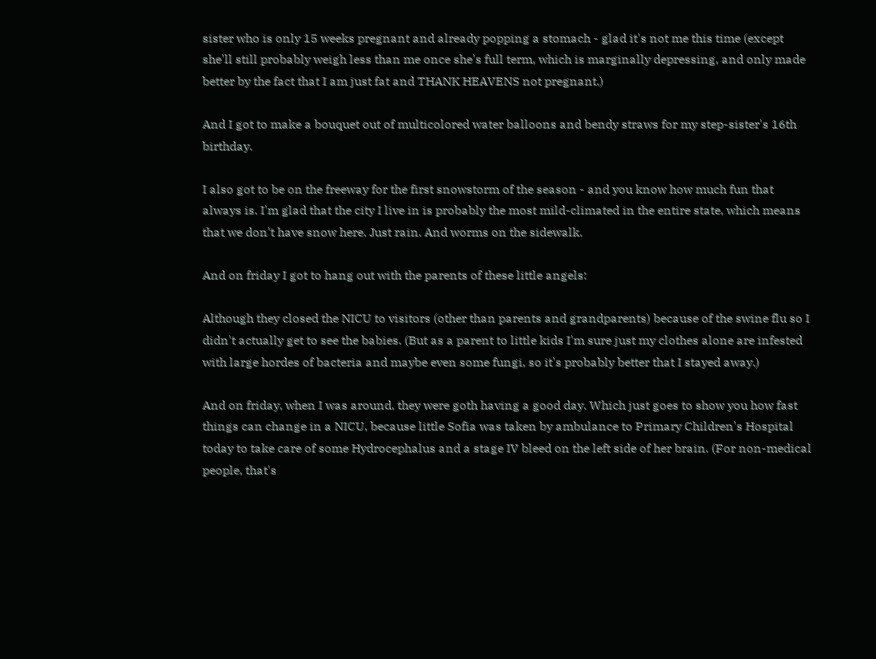sister who is only 15 weeks pregnant and already popping a stomach - glad it's not me this time (except she'll still probably weigh less than me once she's full term, which is marginally depressing, and only made better by the fact that I am just fat and THANK HEAVENS not pregnant.)

And I got to make a bouquet out of multicolored water balloons and bendy straws for my step-sister's 16th birthday.

I also got to be on the freeway for the first snowstorm of the season - and you know how much fun that always is. I'm glad that the city I live in is probably the most mild-climated in the entire state, which means that we don't have snow here. Just rain. And worms on the sidewalk.

And on friday I got to hang out with the parents of these little angels:

Although they closed the NICU to visitors (other than parents and grandparents) because of the swine flu so I didn't actually get to see the babies. (But as a parent to little kids I'm sure just my clothes alone are infested with large hordes of bacteria and maybe even some fungi, so it's probably better that I stayed away.)

And on friday, when I was around, they were goth having a good day. Which just goes to show you how fast things can change in a NICU, because little Sofia was taken by ambulance to Primary Children's Hospital today to take care of some Hydrocephalus and a stage IV bleed on the left side of her brain. (For non-medical people, that's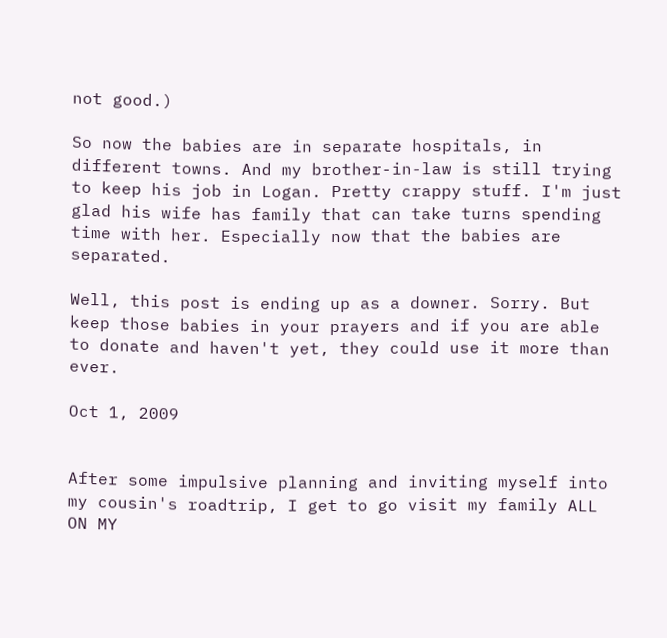not good.)

So now the babies are in separate hospitals, in different towns. And my brother-in-law is still trying to keep his job in Logan. Pretty crappy stuff. I'm just glad his wife has family that can take turns spending time with her. Especially now that the babies are separated.

Well, this post is ending up as a downer. Sorry. But keep those babies in your prayers and if you are able to donate and haven't yet, they could use it more than ever.

Oct 1, 2009


After some impulsive planning and inviting myself into my cousin's roadtrip, I get to go visit my family ALL ON MY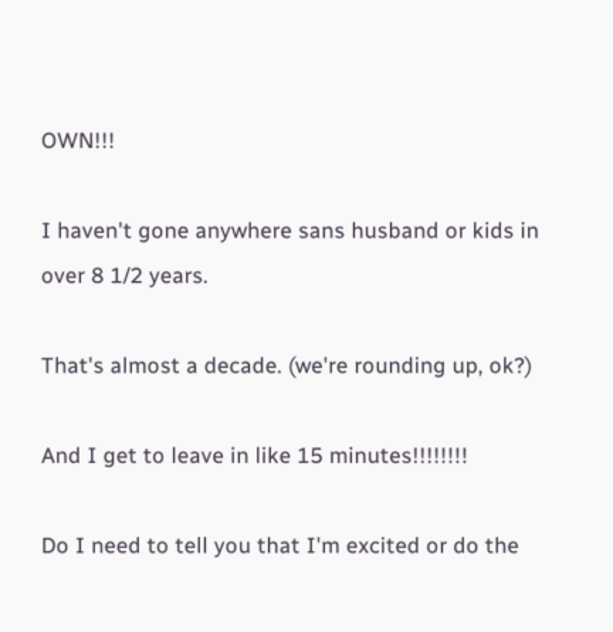OWN!!!

I haven't gone anywhere sans husband or kids in over 8 1/2 years.

That's almost a decade. (we're rounding up, ok?)

And I get to leave in like 15 minutes!!!!!!!!

Do I need to tell you that I'm excited or do the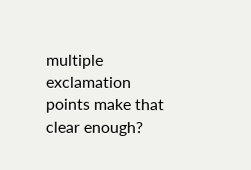multiple exclamation points make that clear enough?